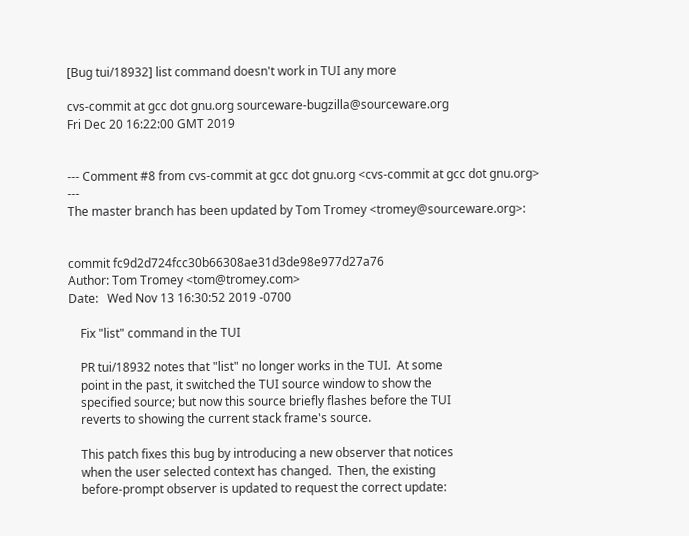[Bug tui/18932] list command doesn't work in TUI any more

cvs-commit at gcc dot gnu.org sourceware-bugzilla@sourceware.org
Fri Dec 20 16:22:00 GMT 2019


--- Comment #8 from cvs-commit at gcc dot gnu.org <cvs-commit at gcc dot gnu.org> ---
The master branch has been updated by Tom Tromey <tromey@sourceware.org>:


commit fc9d2d724fcc30b66308ae31d3de98e977d27a76
Author: Tom Tromey <tom@tromey.com>
Date:   Wed Nov 13 16:30:52 2019 -0700

    Fix "list" command in the TUI

    PR tui/18932 notes that "list" no longer works in the TUI.  At some
    point in the past, it switched the TUI source window to show the
    specified source; but now this source briefly flashes before the TUI
    reverts to showing the current stack frame's source.

    This patch fixes this bug by introducing a new observer that notices
    when the user selected context has changed.  Then, the existing
    before-prompt observer is updated to request the correct update: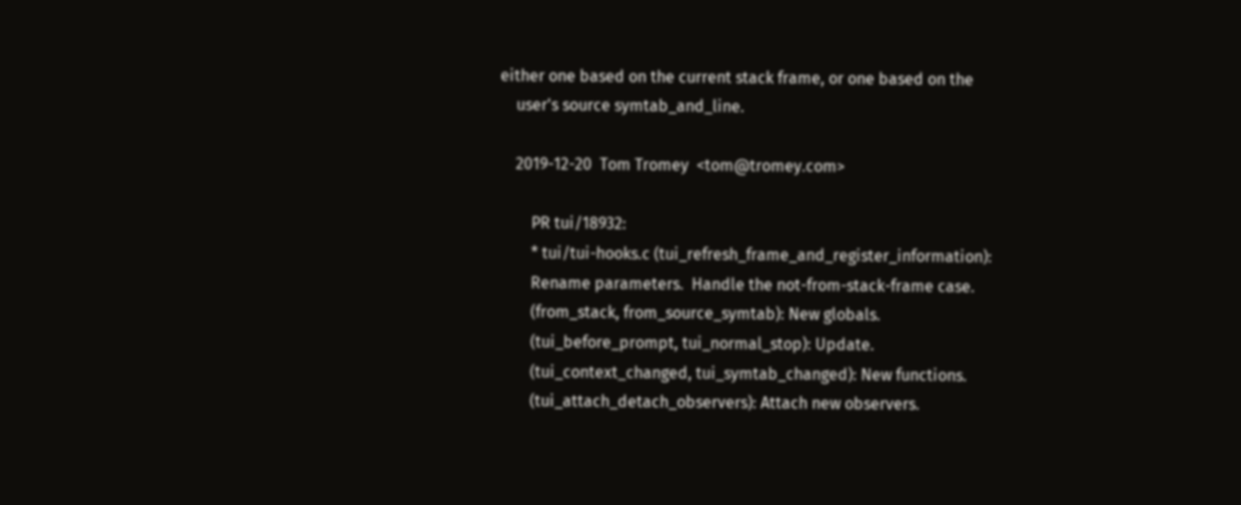either one based on the current stack frame, or one based on the
    user's source symtab_and_line.

    2019-12-20  Tom Tromey  <tom@tromey.com>

        PR tui/18932:
        * tui/tui-hooks.c (tui_refresh_frame_and_register_information):
        Rename parameters.  Handle the not-from-stack-frame case.
        (from_stack, from_source_symtab): New globals.
        (tui_before_prompt, tui_normal_stop): Update.
        (tui_context_changed, tui_symtab_changed): New functions.
        (tui_attach_detach_observers): Attach new observers.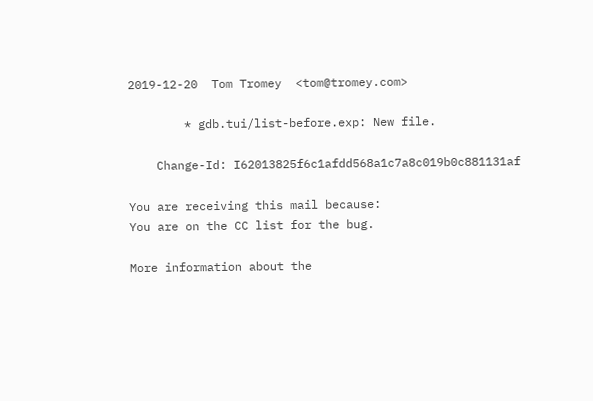2019-12-20  Tom Tromey  <tom@tromey.com>

        * gdb.tui/list-before.exp: New file.

    Change-Id: I62013825f6c1afdd568a1c7a8c019b0c881131af

You are receiving this mail because:
You are on the CC list for the bug.

More information about the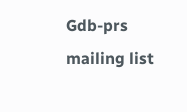Gdb-prs mailing list